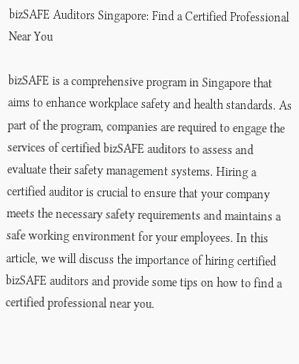bizSAFE Auditors Singapore: Find a Certified Professional Near You

bizSAFE is a comprehensive program in Singapore that aims to enhance workplace safety and health standards. As part of the program, companies are required to engage the services of certified bizSAFE auditors to assess and evaluate their safety management systems. Hiring a certified auditor is crucial to ensure that your company meets the necessary safety requirements and maintains a safe working environment for your employees. In this article, we will discuss the importance of hiring certified bizSAFE auditors and provide some tips on how to find a certified professional near you.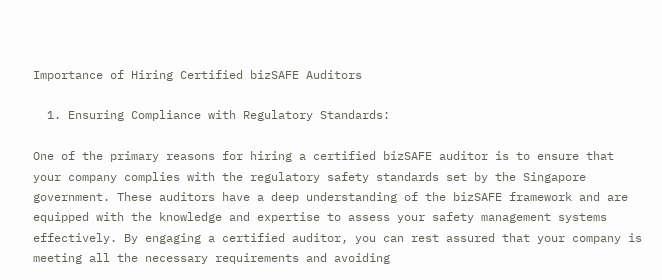Importance of Hiring Certified bizSAFE Auditors

  1. Ensuring Compliance with Regulatory Standards:

One of the primary reasons for hiring a certified bizSAFE auditor is to ensure that your company complies with the regulatory safety standards set by the Singapore government. These auditors have a deep understanding of the bizSAFE framework and are equipped with the knowledge and expertise to assess your safety management systems effectively. By engaging a certified auditor, you can rest assured that your company is meeting all the necessary requirements and avoiding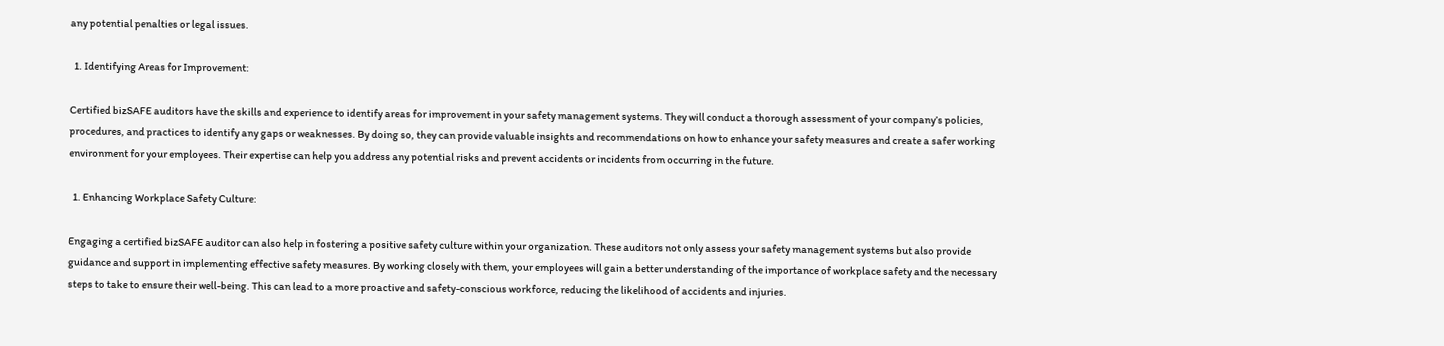any potential penalties or legal issues.

  1. Identifying Areas for Improvement:

Certified bizSAFE auditors have the skills and experience to identify areas for improvement in your safety management systems. They will conduct a thorough assessment of your company’s policies, procedures, and practices to identify any gaps or weaknesses. By doing so, they can provide valuable insights and recommendations on how to enhance your safety measures and create a safer working environment for your employees. Their expertise can help you address any potential risks and prevent accidents or incidents from occurring in the future.

  1. Enhancing Workplace Safety Culture:

Engaging a certified bizSAFE auditor can also help in fostering a positive safety culture within your organization. These auditors not only assess your safety management systems but also provide guidance and support in implementing effective safety measures. By working closely with them, your employees will gain a better understanding of the importance of workplace safety and the necessary steps to take to ensure their well-being. This can lead to a more proactive and safety-conscious workforce, reducing the likelihood of accidents and injuries.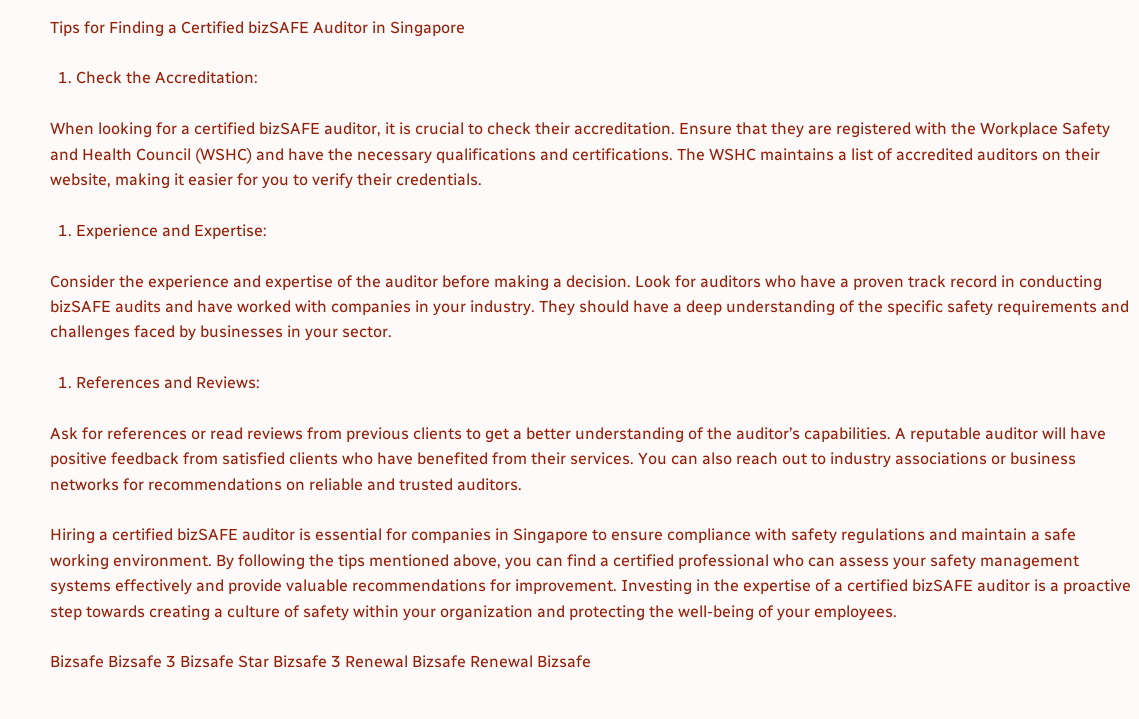Tips for Finding a Certified bizSAFE Auditor in Singapore

  1. Check the Accreditation:

When looking for a certified bizSAFE auditor, it is crucial to check their accreditation. Ensure that they are registered with the Workplace Safety and Health Council (WSHC) and have the necessary qualifications and certifications. The WSHC maintains a list of accredited auditors on their website, making it easier for you to verify their credentials.

  1. Experience and Expertise:

Consider the experience and expertise of the auditor before making a decision. Look for auditors who have a proven track record in conducting bizSAFE audits and have worked with companies in your industry. They should have a deep understanding of the specific safety requirements and challenges faced by businesses in your sector.

  1. References and Reviews:

Ask for references or read reviews from previous clients to get a better understanding of the auditor’s capabilities. A reputable auditor will have positive feedback from satisfied clients who have benefited from their services. You can also reach out to industry associations or business networks for recommendations on reliable and trusted auditors.

Hiring a certified bizSAFE auditor is essential for companies in Singapore to ensure compliance with safety regulations and maintain a safe working environment. By following the tips mentioned above, you can find a certified professional who can assess your safety management systems effectively and provide valuable recommendations for improvement. Investing in the expertise of a certified bizSAFE auditor is a proactive step towards creating a culture of safety within your organization and protecting the well-being of your employees.

Bizsafe Bizsafe 3 Bizsafe Star Bizsafe 3 Renewal Bizsafe Renewal Bizsafe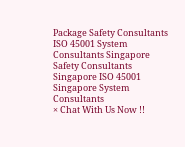Package Safety Consultants ISO 45001 System Consultants Singapore Safety Consultants Singapore ISO 45001 Singapore System Consultants
× Chat With Us Now !!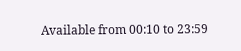Available from 00:10 to 23:59